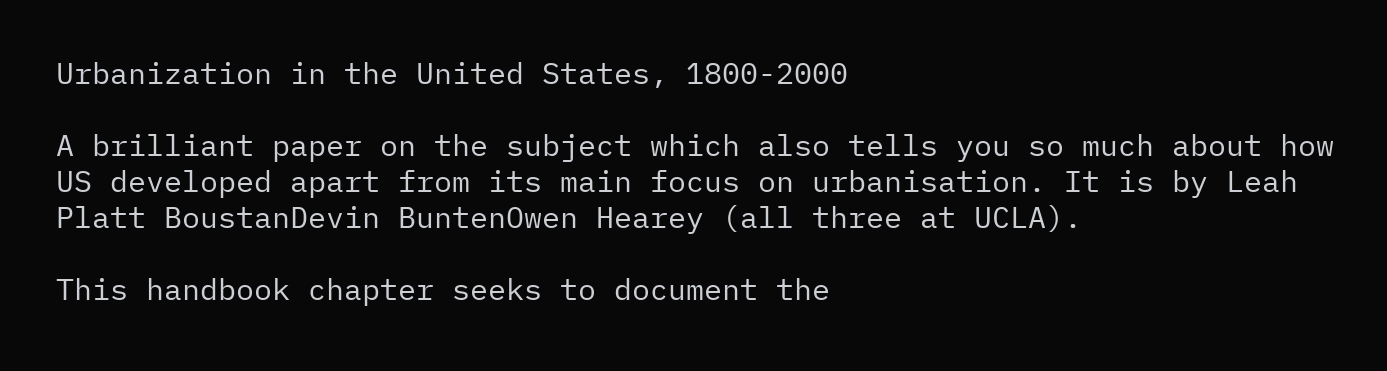Urbanization in the United States, 1800-2000

A brilliant paper on the subject which also tells you so much about how US developed apart from its main focus on urbanisation. It is by Leah Platt BoustanDevin BuntenOwen Hearey (all three at UCLA).

This handbook chapter seeks to document the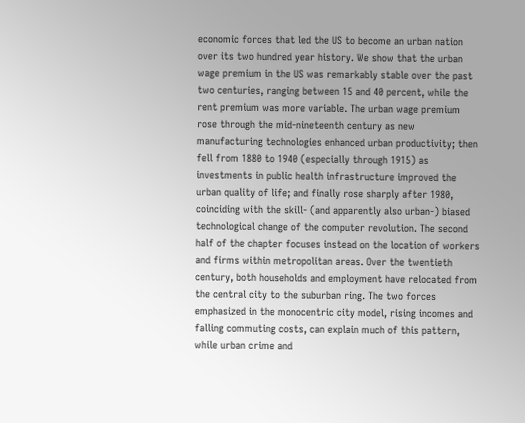economic forces that led the US to become an urban nation over its two hundred year history. We show that the urban wage premium in the US was remarkably stable over the past two centuries, ranging between 15 and 40 percent, while the rent premium was more variable. The urban wage premium rose through the mid-nineteenth century as new manufacturing technologies enhanced urban productivity; then fell from 1880 to 1940 (especially through 1915) as investments in public health infrastructure improved the urban quality of life; and finally rose sharply after 1980, coinciding with the skill- (and apparently also urban-) biased technological change of the computer revolution. The second half of the chapter focuses instead on the location of workers and firms within metropolitan areas. Over the twentieth century, both households and employment have relocated from the central city to the suburban ring. The two forces emphasized in the monocentric city model, rising incomes and falling commuting costs, can explain much of this pattern, while urban crime and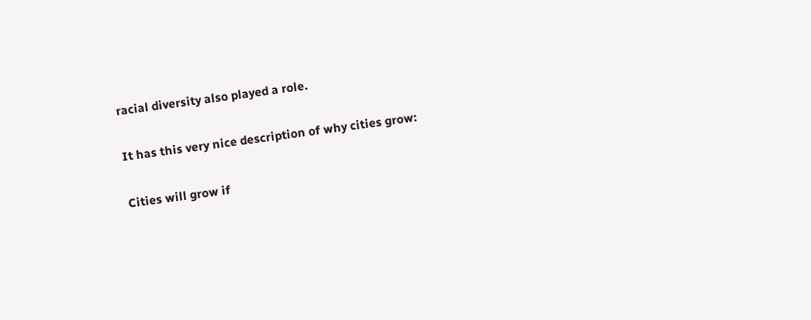racial diversity also played a role.

It has this very nice description of why cities grow:

Cities will grow if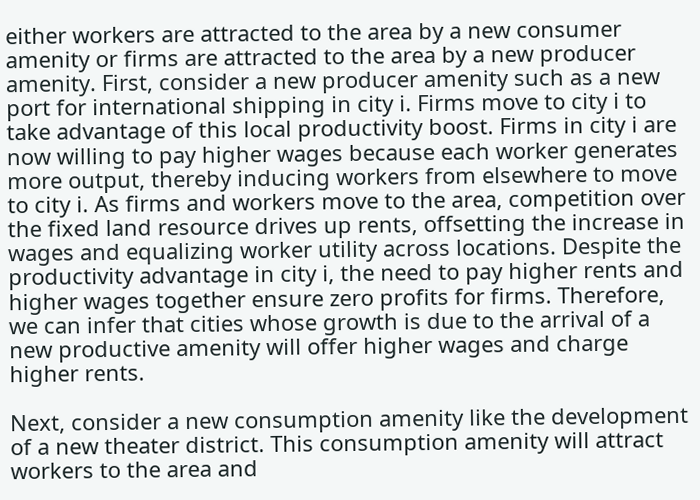either workers are attracted to the area by a new consumer amenity or firms are attracted to the area by a new producer amenity. First, consider a new producer amenity such as a new port for international shipping in city i. Firms move to city i to take advantage of this local productivity boost. Firms in city i are now willing to pay higher wages because each worker generates more output, thereby inducing workers from elsewhere to move to city i. As firms and workers move to the area, competition over the fixed land resource drives up rents, offsetting the increase in wages and equalizing worker utility across locations. Despite the productivity advantage in city i, the need to pay higher rents and higher wages together ensure zero profits for firms. Therefore, we can infer that cities whose growth is due to the arrival of a new productive amenity will offer higher wages and charge higher rents.

Next, consider a new consumption amenity like the development of a new theater district. This consumption amenity will attract workers to the area and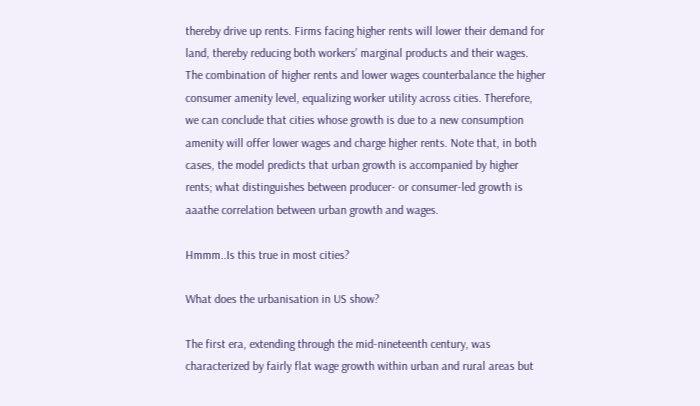thereby drive up rents. Firms facing higher rents will lower their demand for land, thereby reducing both workers’ marginal products and their wages. The combination of higher rents and lower wages counterbalance the higher consumer amenity level, equalizing worker utility across cities. Therefore, we can conclude that cities whose growth is due to a new consumption amenity will offer lower wages and charge higher rents. Note that, in both cases, the model predicts that urban growth is accompanied by higher rents; what distinguishes between producer- or consumer-led growth is aaathe correlation between urban growth and wages.

Hmmm..Is this true in most cities?

What does the urbanisation in US show?

The first era, extending through the mid-nineteenth century, was characterized by fairly flat wage growth within urban and rural areas but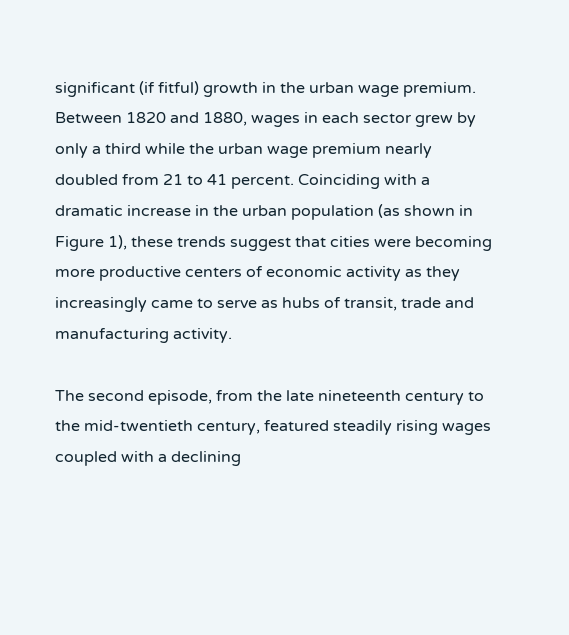significant (if fitful) growth in the urban wage premium. Between 1820 and 1880, wages in each sector grew by only a third while the urban wage premium nearly doubled from 21 to 41 percent. Coinciding with a dramatic increase in the urban population (as shown in Figure 1), these trends suggest that cities were becoming more productive centers of economic activity as they increasingly came to serve as hubs of transit, trade and manufacturing activity.

The second episode, from the late nineteenth century to the mid-twentieth century, featured steadily rising wages coupled with a declining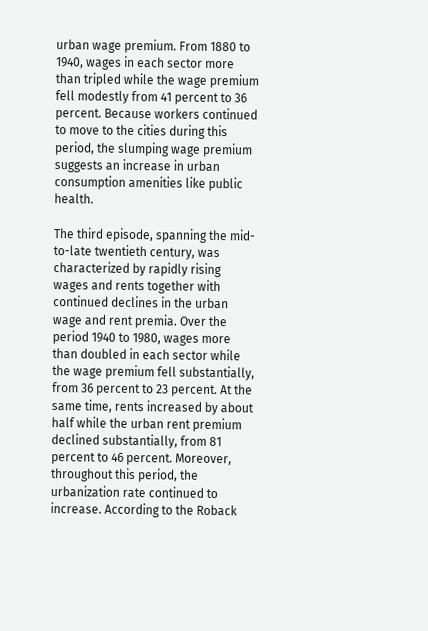urban wage premium. From 1880 to 1940, wages in each sector more than tripled while the wage premium fell modestly from 41 percent to 36 percent. Because workers continued to move to the cities during this period, the slumping wage premium suggests an increase in urban consumption amenities like public health.

The third episode, spanning the mid-to-late twentieth century, was characterized by rapidly rising wages and rents together with continued declines in the urban wage and rent premia. Over the period 1940 to 1980, wages more than doubled in each sector while the wage premium fell substantially, from 36 percent to 23 percent. At the same time, rents increased by about half while the urban rent premium declined substantially, from 81 percent to 46 percent. Moreover, throughout this period, the urbanization rate continued to increase. According to the Roback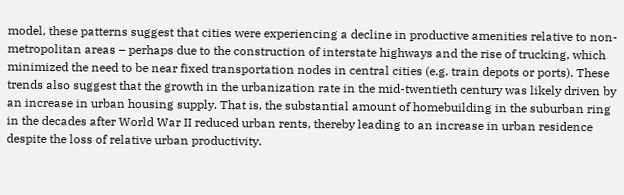model, these patterns suggest that cities were experiencing a decline in productive amenities relative to non-metropolitan areas – perhaps due to the construction of interstate highways and the rise of trucking, which minimized the need to be near fixed transportation nodes in central cities (e.g. train depots or ports). These trends also suggest that the growth in the urbanization rate in the mid-twentieth century was likely driven by an increase in urban housing supply. That is, the substantial amount of homebuilding in the suburban ring in the decades after World War II reduced urban rents, thereby leading to an increase in urban residence despite the loss of relative urban productivity.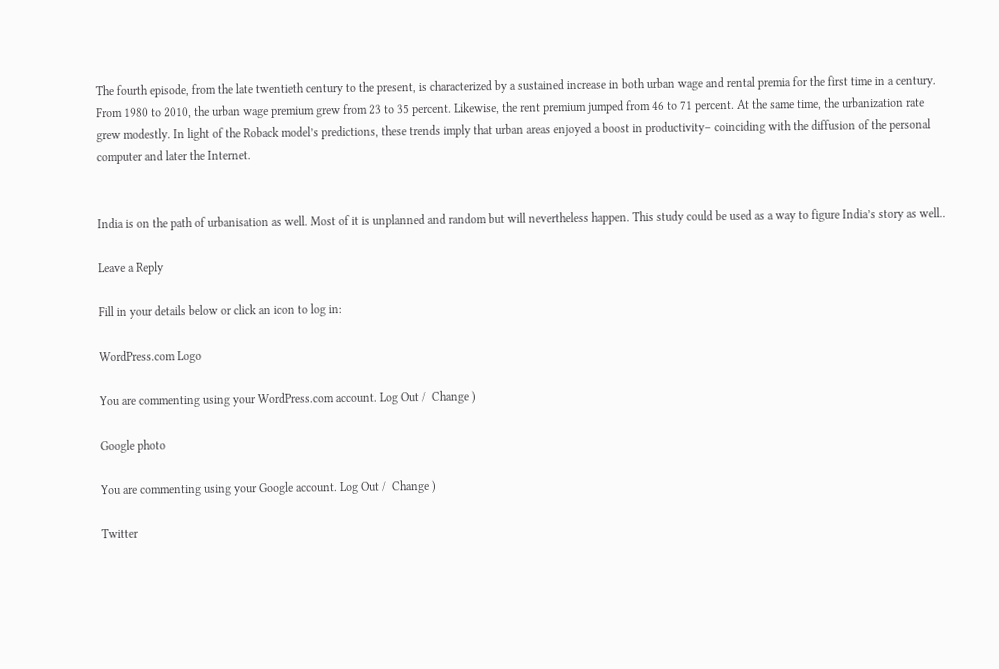The fourth episode, from the late twentieth century to the present, is characterized by a sustained increase in both urban wage and rental premia for the first time in a century. From 1980 to 2010, the urban wage premium grew from 23 to 35 percent. Likewise, the rent premium jumped from 46 to 71 percent. At the same time, the urbanization rate grew modestly. In light of the Roback model’s predictions, these trends imply that urban areas enjoyed a boost in productivity– coinciding with the diffusion of the personal computer and later the Internet.


India is on the path of urbanisation as well. Most of it is unplanned and random but will nevertheless happen. This study could be used as a way to figure India’s story as well..

Leave a Reply

Fill in your details below or click an icon to log in:

WordPress.com Logo

You are commenting using your WordPress.com account. Log Out /  Change )

Google photo

You are commenting using your Google account. Log Out /  Change )

Twitter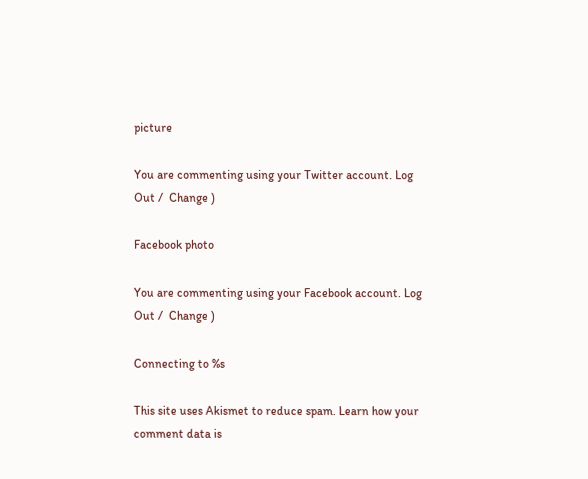picture

You are commenting using your Twitter account. Log Out /  Change )

Facebook photo

You are commenting using your Facebook account. Log Out /  Change )

Connecting to %s

This site uses Akismet to reduce spam. Learn how your comment data is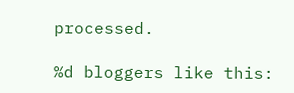processed.

%d bloggers like this: